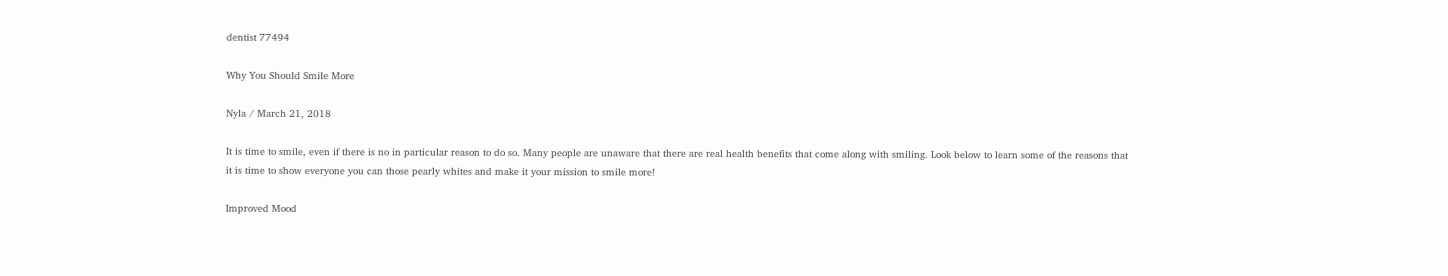dentist 77494

Why You Should Smile More

Nyla / March 21, 2018

It is time to smile, even if there is no in particular reason to do so. Many people are unaware that there are real health benefits that come along with smiling. Look below to learn some of the reasons that it is time to show everyone you can those pearly whites and make it your mission to smile more!

Improved Mood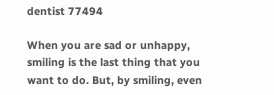dentist 77494

When you are sad or unhappy, smiling is the last thing that you want to do. But, by smiling, even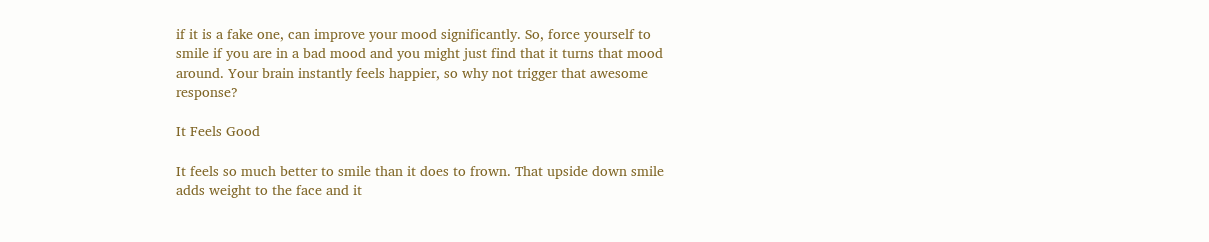if it is a fake one, can improve your mood significantly. So, force yourself to smile if you are in a bad mood and you might just find that it turns that mood around. Your brain instantly feels happier, so why not trigger that awesome response?

It Feels Good

It feels so much better to smile than it does to frown. That upside down smile adds weight to the face and it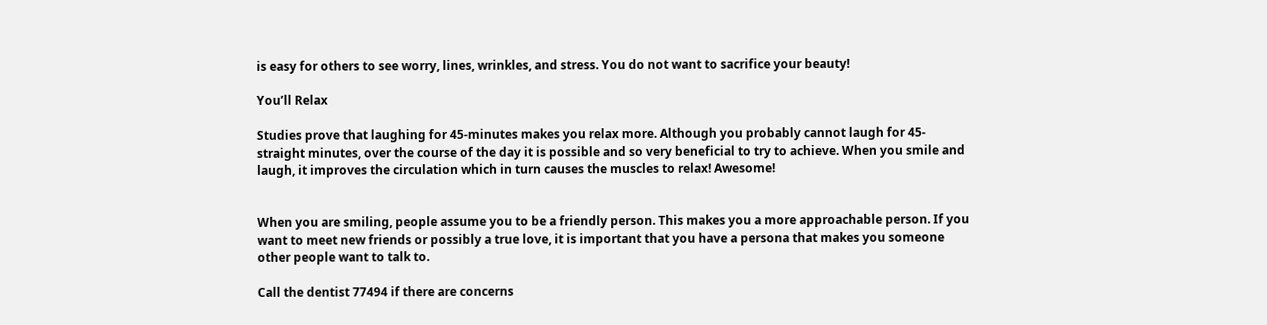is easy for others to see worry, lines, wrinkles, and stress. You do not want to sacrifice your beauty!

You’ll Relax

Studies prove that laughing for 45-minutes makes you relax more. Although you probably cannot laugh for 45-straight minutes, over the course of the day it is possible and so very beneficial to try to achieve. When you smile and laugh, it improves the circulation which in turn causes the muscles to relax! Awesome!


When you are smiling, people assume you to be a friendly person. This makes you a more approachable person. If you want to meet new friends or possibly a true love, it is important that you have a persona that makes you someone other people want to talk to.

Call the dentist 77494 if there are concerns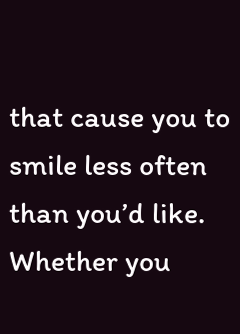that cause you to smile less often than you’d like. Whether you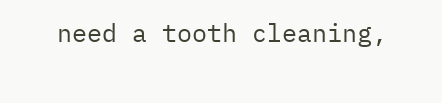need a tooth cleaning,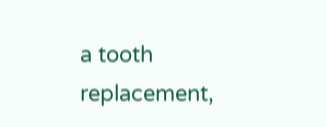a tooth replacement,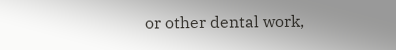or other dental work,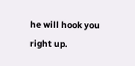he will hook you right up.